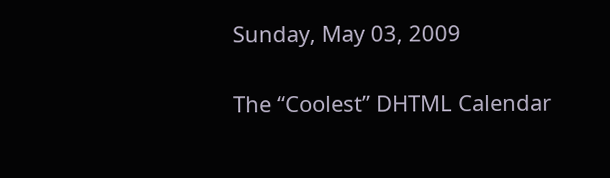Sunday, May 03, 2009

The “Coolest” DHTML Calendar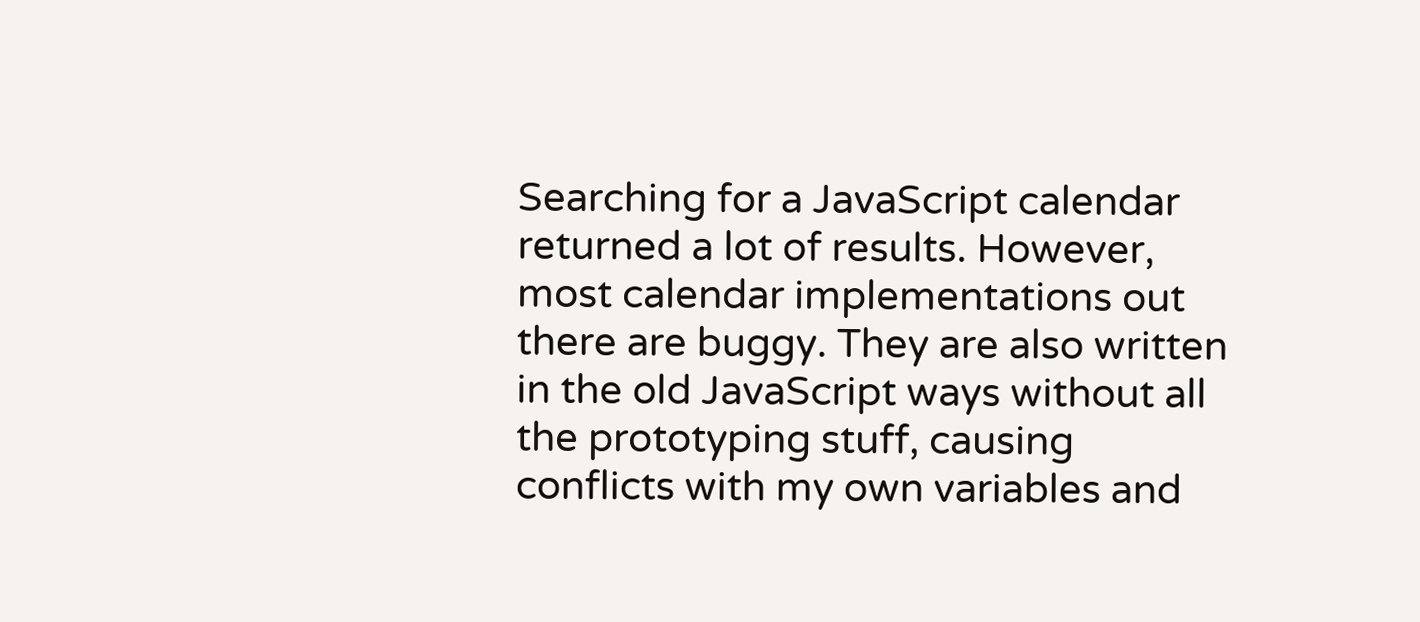Searching for a JavaScript calendar returned a lot of results. However, most calendar implementations out there are buggy. They are also written in the old JavaScript ways without all the prototyping stuff, causing conflicts with my own variables and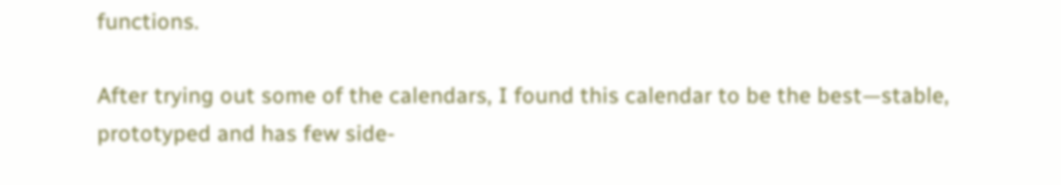functions.

After trying out some of the calendars, I found this calendar to be the best—stable, prototyped and has few side-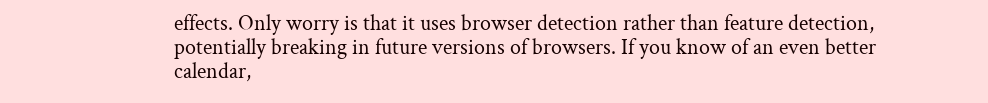effects. Only worry is that it uses browser detection rather than feature detection, potentially breaking in future versions of browsers. If you know of an even better calendar,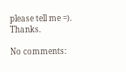please tell me =). Thanks.

No comments: